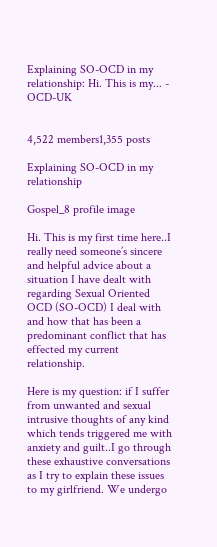Explaining SO-OCD in my relationship: Hi. This is my... - OCD-UK


4,522 members1,355 posts

Explaining SO-OCD in my relationship

Gospel_8 profile image

Hi. This is my first time here..I really need someone’s sincere and helpful advice about a situation I have dealt with regarding Sexual Oriented OCD (SO-OCD) I deal with and how that has been a predominant conflict that has effected my current relationship.

Here is my question: if I suffer from unwanted and sexual intrusive thoughts of any kind which tends triggered me with anxiety and guilt..I go through these exhaustive conversations as I try to explain these issues to my girlfriend. We undergo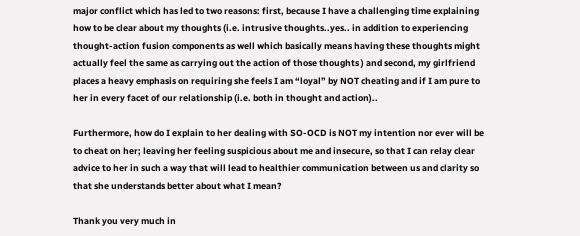major conflict which has led to two reasons: first, because I have a challenging time explaining how to be clear about my thoughts (i.e. intrusive thoughts..yes.. in addition to experiencing thought-action fusion components as well which basically means having these thoughts might actually feel the same as carrying out the action of those thoughts ) and second, my girlfriend places a heavy emphasis on requiring she feels I am “loyal” by NOT cheating and if I am pure to her in every facet of our relationship (i.e. both in thought and action)..

Furthermore, how do I explain to her dealing with SO-OCD is NOT my intention nor ever will be to cheat on her; leaving her feeling suspicious about me and insecure, so that I can relay clear advice to her in such a way that will lead to healthier communication between us and clarity so that she understands better about what I mean?

Thank you very much in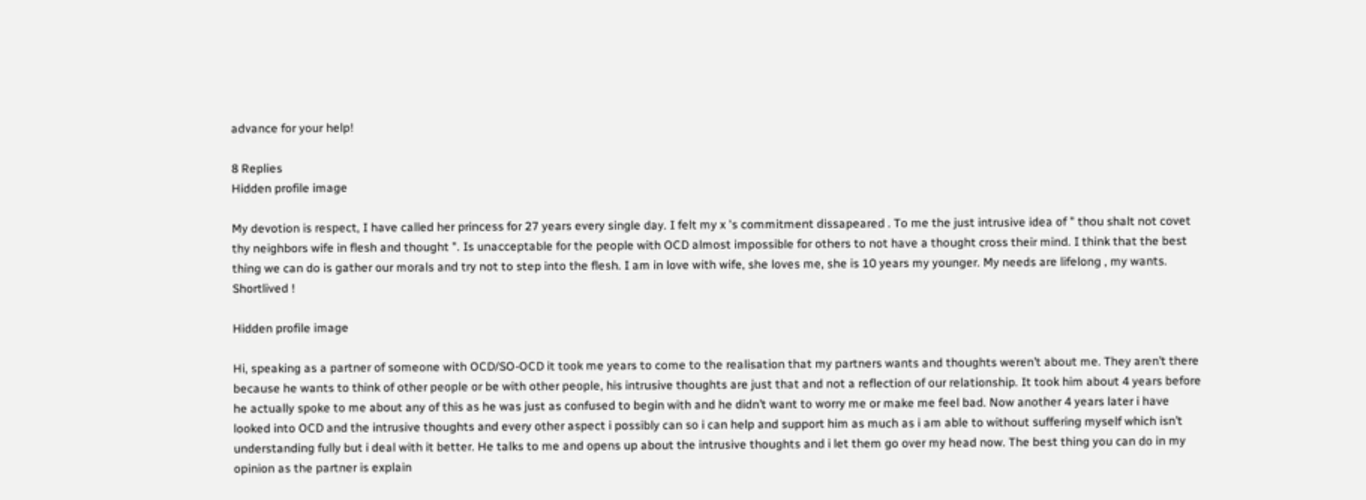advance for your help!

8 Replies
Hidden profile image

My devotion is respect, I have called her princess for 27 years every single day. I felt my x 's commitment dissapeared . To me the just intrusive idea of " thou shalt not covet thy neighbors wife in flesh and thought ". Is unacceptable for the people with OCD almost impossible for others to not have a thought cross their mind. I think that the best thing we can do is gather our morals and try not to step into the flesh. I am in love with wife, she loves me, she is 10 years my younger. My needs are lifelong , my wants. Shortlived !

Hidden profile image

Hi, speaking as a partner of someone with OCD/SO-OCD it took me years to come to the realisation that my partners wants and thoughts weren’t about me. They aren’t there because he wants to think of other people or be with other people, his intrusive thoughts are just that and not a reflection of our relationship. It took him about 4 years before he actually spoke to me about any of this as he was just as confused to begin with and he didn’t want to worry me or make me feel bad. Now another 4 years later i have looked into OCD and the intrusive thoughts and every other aspect i possibly can so i can help and support him as much as i am able to without suffering myself which isn’t understanding fully but i deal with it better. He talks to me and opens up about the intrusive thoughts and i let them go over my head now. The best thing you can do in my opinion as the partner is explain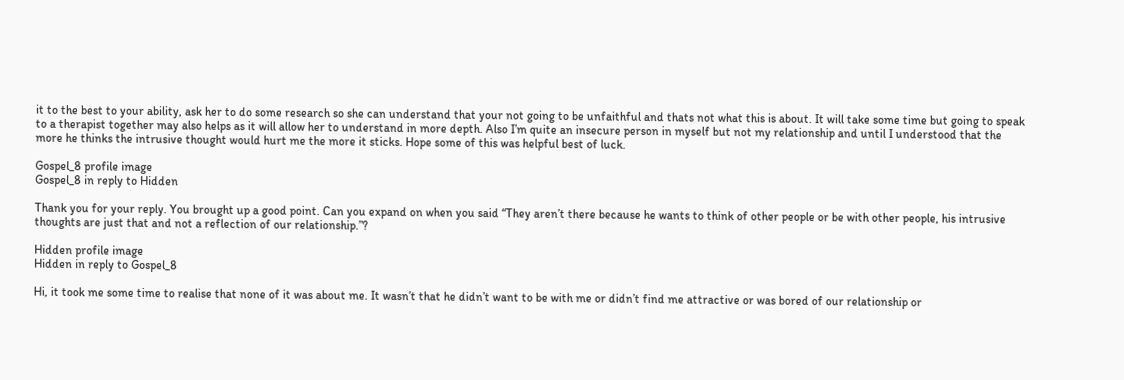it to the best to your ability, ask her to do some research so she can understand that your not going to be unfaithful and thats not what this is about. It will take some time but going to speak to a therapist together may also helps as it will allow her to understand in more depth. Also I’m quite an insecure person in myself but not my relationship and until I understood that the more he thinks the intrusive thought would hurt me the more it sticks. Hope some of this was helpful best of luck.

Gospel_8 profile image
Gospel_8 in reply to Hidden

Thank you for your reply. You brought up a good point. Can you expand on when you said “They aren’t there because he wants to think of other people or be with other people, his intrusive thoughts are just that and not a reflection of our relationship.”?

Hidden profile image
Hidden in reply to Gospel_8

Hi, it took me some time to realise that none of it was about me. It wasn’t that he didn’t want to be with me or didn’t find me attractive or was bored of our relationship or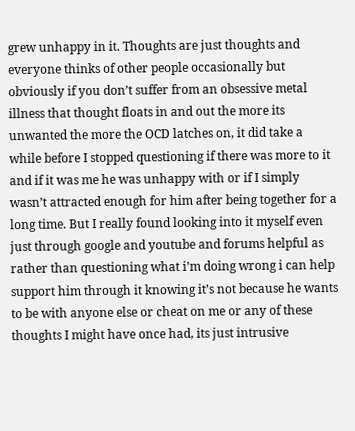grew unhappy in it. Thoughts are just thoughts and everyone thinks of other people occasionally but obviously if you don’t suffer from an obsessive metal illness that thought floats in and out the more its unwanted the more the OCD latches on, it did take a while before I stopped questioning if there was more to it and if it was me he was unhappy with or if I simply wasn’t attracted enough for him after being together for a long time. But I really found looking into it myself even just through google and youtube and forums helpful as rather than questioning what i’m doing wrong i can help support him through it knowing it’s not because he wants to be with anyone else or cheat on me or any of these thoughts I might have once had, its just intrusive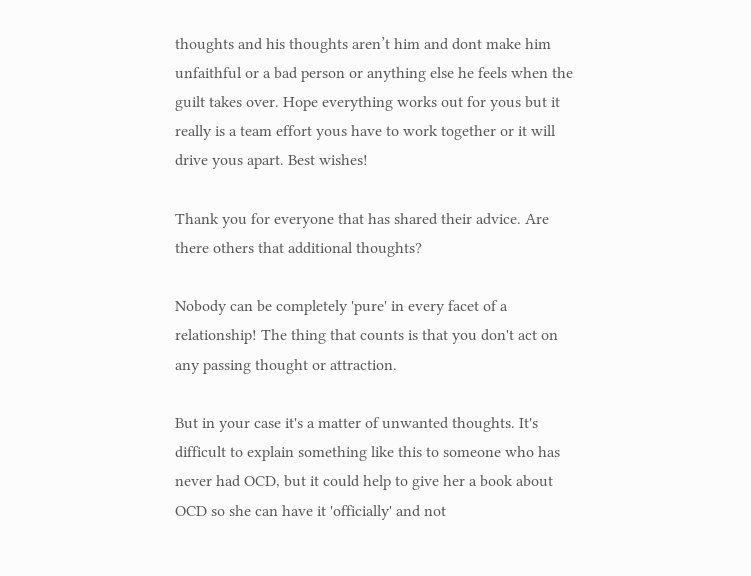thoughts and his thoughts aren’t him and dont make him unfaithful or a bad person or anything else he feels when the guilt takes over. Hope everything works out for yous but it really is a team effort yous have to work together or it will drive yous apart. Best wishes!

Thank you for everyone that has shared their advice. Are there others that additional thoughts?

Nobody can be completely 'pure' in every facet of a relationship! The thing that counts is that you don't act on any passing thought or attraction.

But in your case it's a matter of unwanted thoughts. It's difficult to explain something like this to someone who has never had OCD, but it could help to give her a book about OCD so she can have it 'officially' and not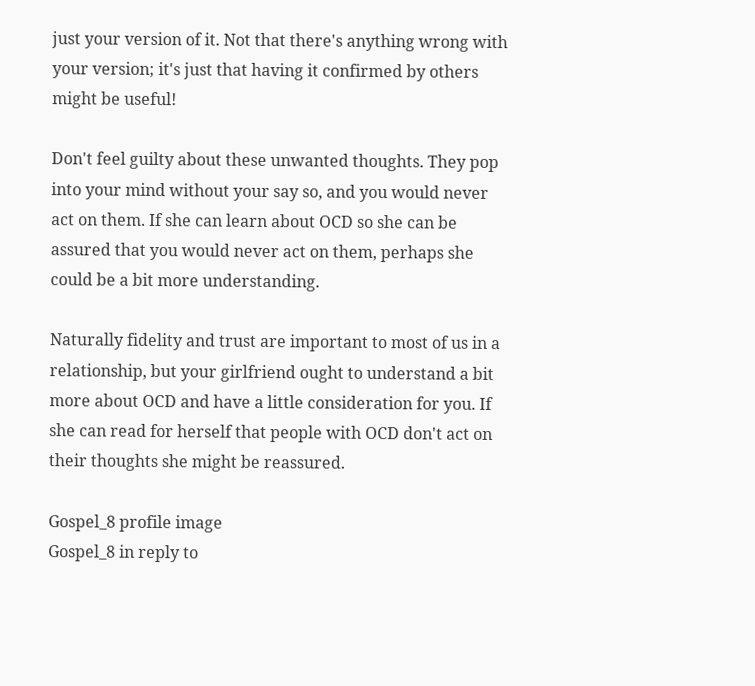just your version of it. Not that there's anything wrong with your version; it's just that having it confirmed by others might be useful!

Don't feel guilty about these unwanted thoughts. They pop into your mind without your say so, and you would never act on them. If she can learn about OCD so she can be assured that you would never act on them, perhaps she could be a bit more understanding.

Naturally fidelity and trust are important to most of us in a relationship, but your girlfriend ought to understand a bit more about OCD and have a little consideration for you. If she can read for herself that people with OCD don't act on their thoughts she might be reassured.

Gospel_8 profile image
Gospel_8 in reply to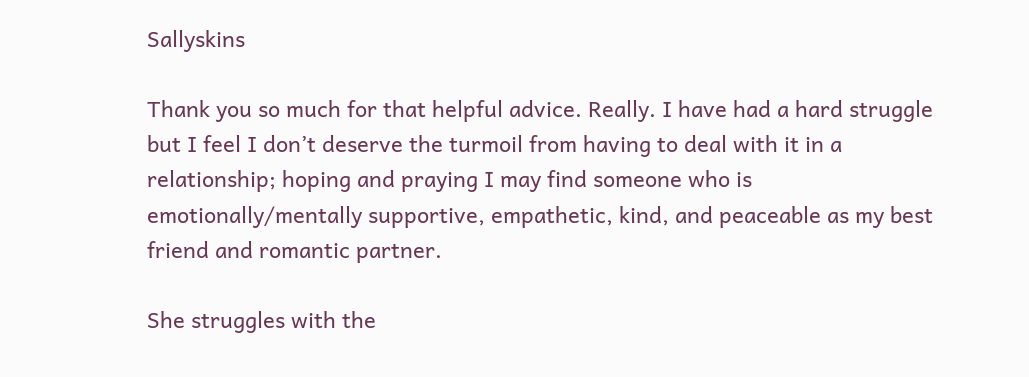Sallyskins

Thank you so much for that helpful advice. Really. I have had a hard struggle but I feel I don’t deserve the turmoil from having to deal with it in a relationship; hoping and praying I may find someone who is emotionally/mentally supportive, empathetic, kind, and peaceable as my best friend and romantic partner.

She struggles with the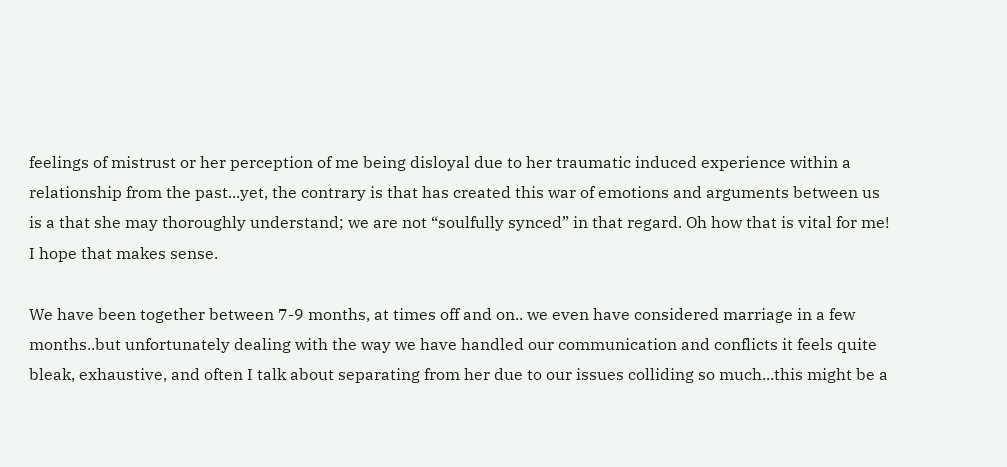feelings of mistrust or her perception of me being disloyal due to her traumatic induced experience within a relationship from the past...yet, the contrary is that has created this war of emotions and arguments between us is a that she may thoroughly understand; we are not “soulfully synced” in that regard. Oh how that is vital for me! I hope that makes sense.

We have been together between 7-9 months, at times off and on.. we even have considered marriage in a few months..but unfortunately dealing with the way we have handled our communication and conflicts it feels quite bleak, exhaustive, and often I talk about separating from her due to our issues colliding so much...this might be a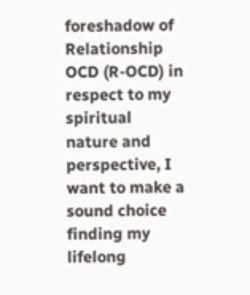foreshadow of Relationship OCD (R-OCD) in respect to my spiritual nature and perspective, I want to make a sound choice finding my lifelong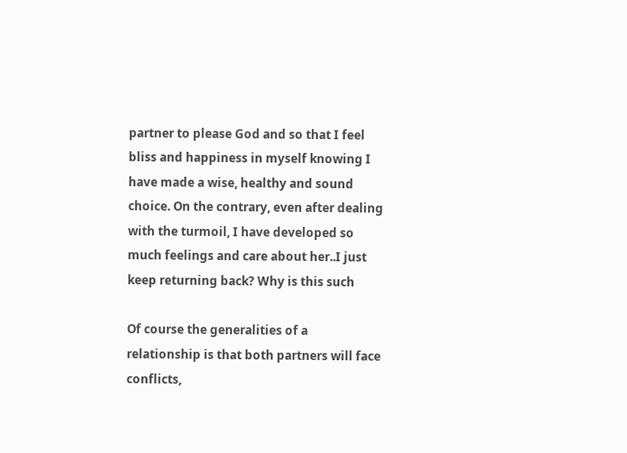partner to please God and so that I feel bliss and happiness in myself knowing I have made a wise, healthy and sound choice. On the contrary, even after dealing with the turmoil, I have developed so much feelings and care about her..I just keep returning back? Why is this such

Of course the generalities of a relationship is that both partners will face conflicts,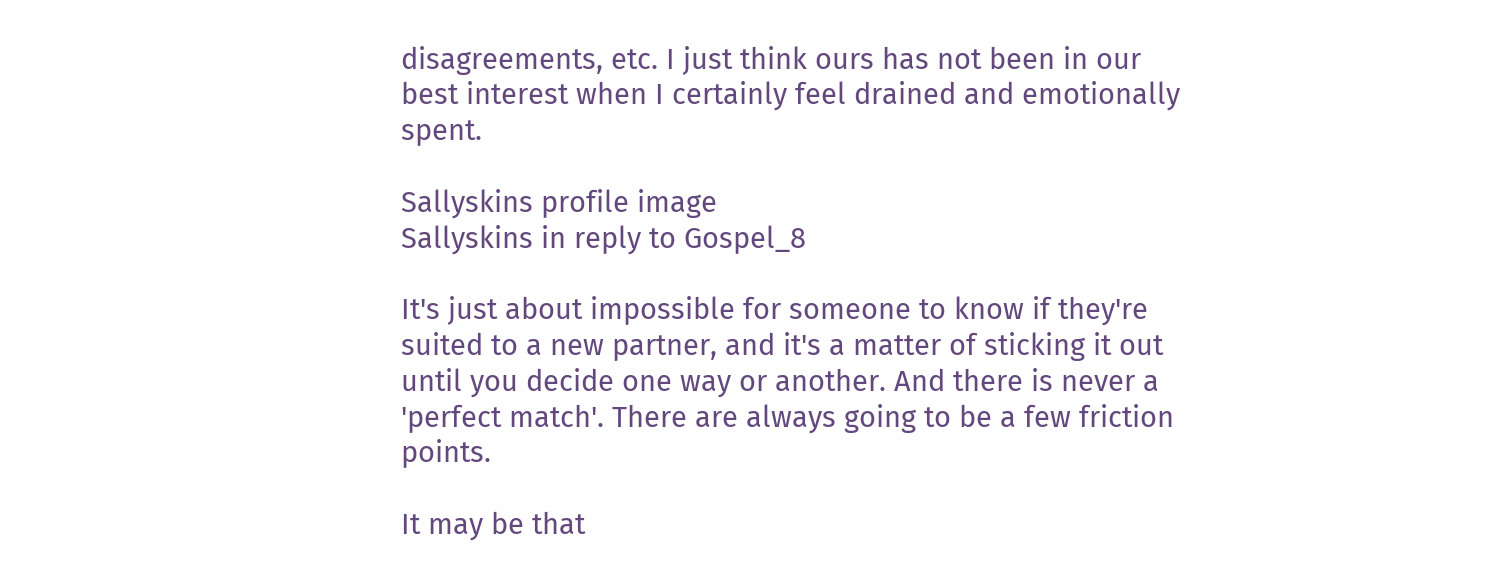disagreements, etc. I just think ours has not been in our best interest when I certainly feel drained and emotionally spent.

Sallyskins profile image
Sallyskins in reply to Gospel_8

It's just about impossible for someone to know if they're suited to a new partner, and it's a matter of sticking it out until you decide one way or another. And there is never a 'perfect match'. There are always going to be a few friction points.

It may be that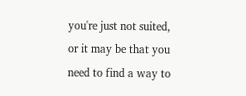you're just not suited, or it may be that you need to find a way to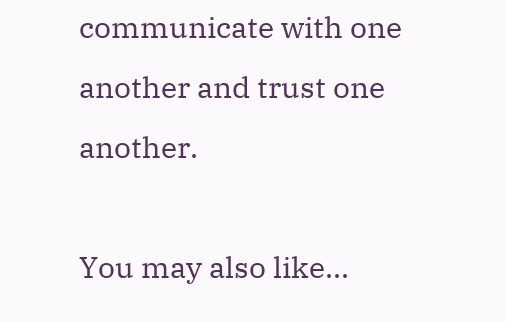communicate with one another and trust one another.

You may also like...